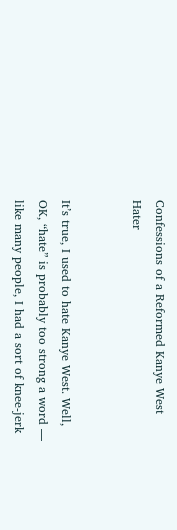Confessions of a Reformed Kanye West Hater


It’s true, I used to hate Kanye West. Well, OK, “hate” is probably too strong a word — like many people, I had a sort of knee-jerk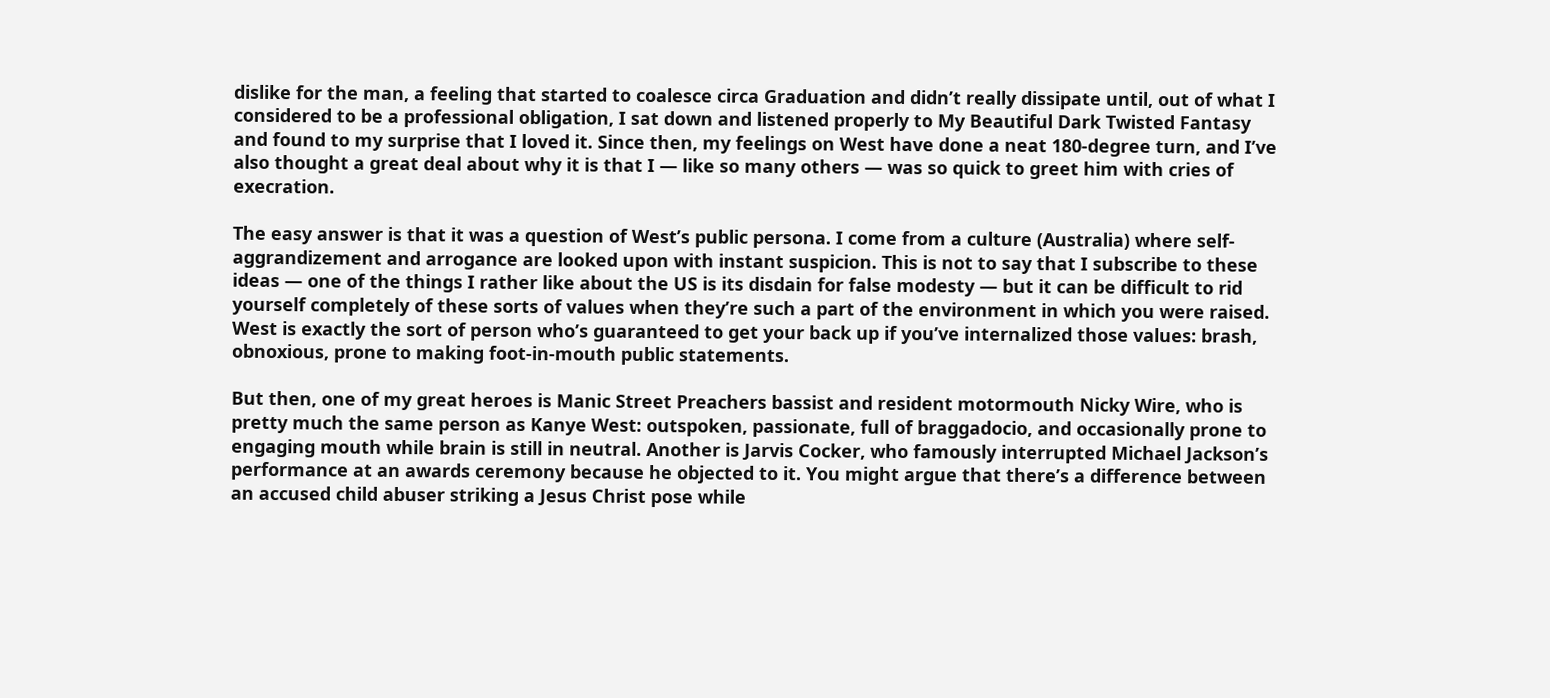dislike for the man, a feeling that started to coalesce circa Graduation and didn’t really dissipate until, out of what I considered to be a professional obligation, I sat down and listened properly to My Beautiful Dark Twisted Fantasy and found to my surprise that I loved it. Since then, my feelings on West have done a neat 180-degree turn, and I’ve also thought a great deal about why it is that I — like so many others — was so quick to greet him with cries of execration.

The easy answer is that it was a question of West’s public persona. I come from a culture (Australia) where self-aggrandizement and arrogance are looked upon with instant suspicion. This is not to say that I subscribe to these ideas — one of the things I rather like about the US is its disdain for false modesty — but it can be difficult to rid yourself completely of these sorts of values when they’re such a part of the environment in which you were raised. West is exactly the sort of person who’s guaranteed to get your back up if you’ve internalized those values: brash, obnoxious, prone to making foot-in-mouth public statements.

But then, one of my great heroes is Manic Street Preachers bassist and resident motormouth Nicky Wire, who is pretty much the same person as Kanye West: outspoken, passionate, full of braggadocio, and occasionally prone to engaging mouth while brain is still in neutral. Another is Jarvis Cocker, who famously interrupted Michael Jackson’s performance at an awards ceremony because he objected to it. You might argue that there’s a difference between an accused child abuser striking a Jesus Christ pose while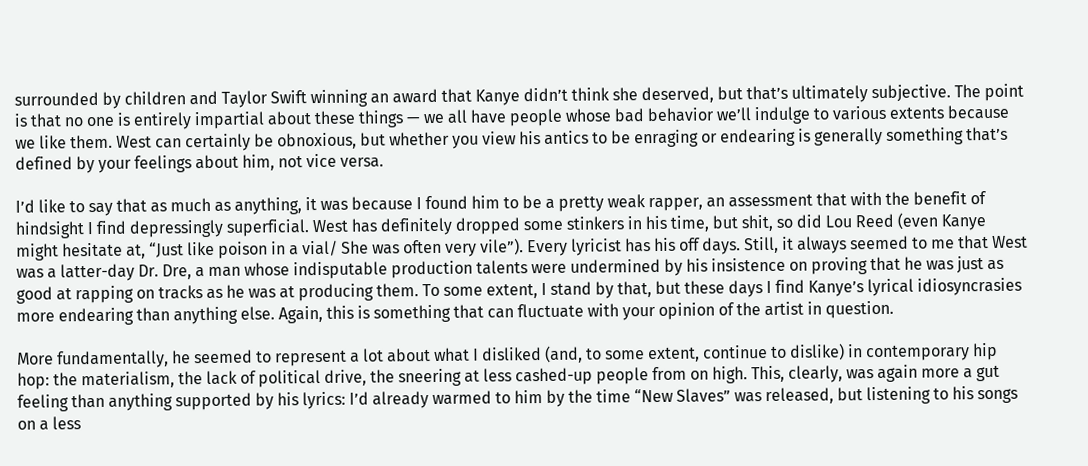surrounded by children and Taylor Swift winning an award that Kanye didn’t think she deserved, but that’s ultimately subjective. The point is that no one is entirely impartial about these things — we all have people whose bad behavior we’ll indulge to various extents because we like them. West can certainly be obnoxious, but whether you view his antics to be enraging or endearing is generally something that’s defined by your feelings about him, not vice versa.

I’d like to say that as much as anything, it was because I found him to be a pretty weak rapper, an assessment that with the benefit of hindsight I find depressingly superficial. West has definitely dropped some stinkers in his time, but shit, so did Lou Reed (even Kanye might hesitate at, “Just like poison in a vial/ She was often very vile”). Every lyricist has his off days. Still, it always seemed to me that West was a latter-day Dr. Dre, a man whose indisputable production talents were undermined by his insistence on proving that he was just as good at rapping on tracks as he was at producing them. To some extent, I stand by that, but these days I find Kanye’s lyrical idiosyncrasies more endearing than anything else. Again, this is something that can fluctuate with your opinion of the artist in question.

More fundamentally, he seemed to represent a lot about what I disliked (and, to some extent, continue to dislike) in contemporary hip hop: the materialism, the lack of political drive, the sneering at less cashed-up people from on high. This, clearly, was again more a gut feeling than anything supported by his lyrics: I’d already warmed to him by the time “New Slaves” was released, but listening to his songs on a less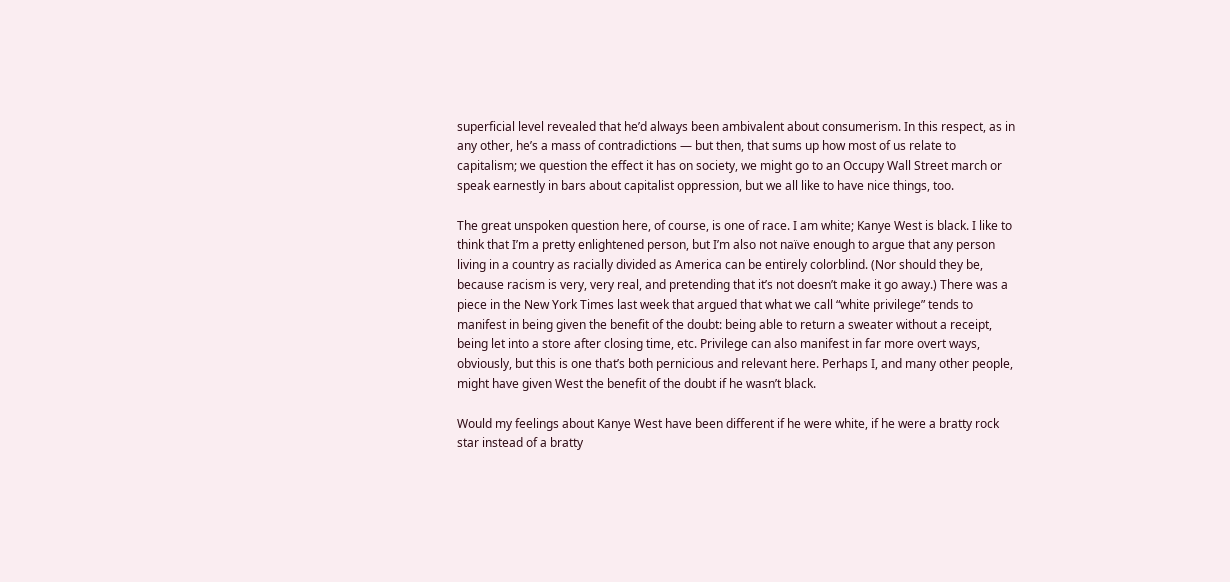superficial level revealed that he’d always been ambivalent about consumerism. In this respect, as in any other, he’s a mass of contradictions — but then, that sums up how most of us relate to capitalism; we question the effect it has on society, we might go to an Occupy Wall Street march or speak earnestly in bars about capitalist oppression, but we all like to have nice things, too.

The great unspoken question here, of course, is one of race. I am white; Kanye West is black. I like to think that I’m a pretty enlightened person, but I’m also not naïve enough to argue that any person living in a country as racially divided as America can be entirely colorblind. (Nor should they be, because racism is very, very real, and pretending that it’s not doesn’t make it go away.) There was a piece in the New York Times last week that argued that what we call “white privilege” tends to manifest in being given the benefit of the doubt: being able to return a sweater without a receipt, being let into a store after closing time, etc. Privilege can also manifest in far more overt ways, obviously, but this is one that’s both pernicious and relevant here. Perhaps I, and many other people, might have given West the benefit of the doubt if he wasn’t black.

Would my feelings about Kanye West have been different if he were white, if he were a bratty rock star instead of a bratty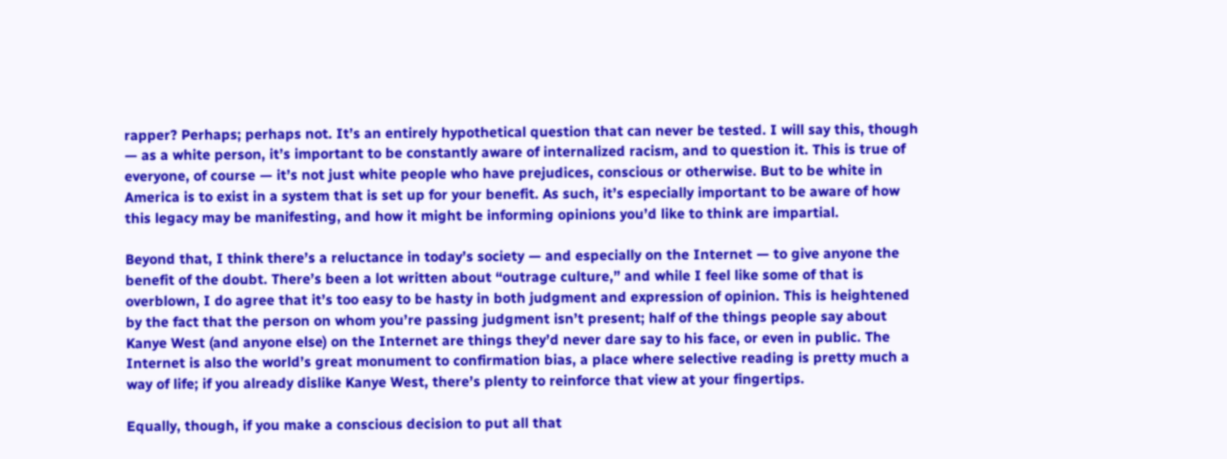rapper? Perhaps; perhaps not. It’s an entirely hypothetical question that can never be tested. I will say this, though — as a white person, it’s important to be constantly aware of internalized racism, and to question it. This is true of everyone, of course — it’s not just white people who have prejudices, conscious or otherwise. But to be white in America is to exist in a system that is set up for your benefit. As such, it’s especially important to be aware of how this legacy may be manifesting, and how it might be informing opinions you’d like to think are impartial.

Beyond that, I think there’s a reluctance in today’s society — and especially on the Internet — to give anyone the benefit of the doubt. There’s been a lot written about “outrage culture,” and while I feel like some of that is overblown, I do agree that it’s too easy to be hasty in both judgment and expression of opinion. This is heightened by the fact that the person on whom you’re passing judgment isn’t present; half of the things people say about Kanye West (and anyone else) on the Internet are things they’d never dare say to his face, or even in public. The Internet is also the world’s great monument to confirmation bias, a place where selective reading is pretty much a way of life; if you already dislike Kanye West, there’s plenty to reinforce that view at your fingertips.

Equally, though, if you make a conscious decision to put all that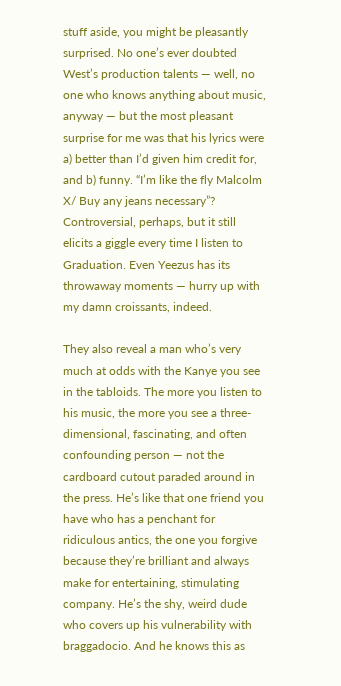stuff aside, you might be pleasantly surprised. No one’s ever doubted West’s production talents — well, no one who knows anything about music, anyway — but the most pleasant surprise for me was that his lyrics were a) better than I’d given him credit for, and b) funny. “I’m like the fly Malcolm X/ Buy any jeans necessary”? Controversial, perhaps, but it still elicits a giggle every time I listen to Graduation. Even Yeezus has its throwaway moments — hurry up with my damn croissants, indeed.

They also reveal a man who’s very much at odds with the Kanye you see in the tabloids. The more you listen to his music, the more you see a three-dimensional, fascinating, and often confounding person — not the cardboard cutout paraded around in the press. He’s like that one friend you have who has a penchant for ridiculous antics, the one you forgive because they’re brilliant and always make for entertaining, stimulating company. He’s the shy, weird dude who covers up his vulnerability with braggadocio. And he knows this as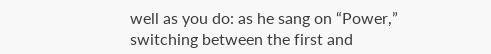well as you do: as he sang on “Power,” switching between the first and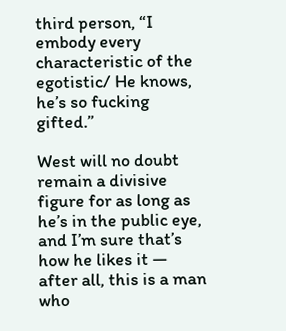third person, “I embody every characteristic of the egotistic/ He knows, he’s so fucking gifted.”

West will no doubt remain a divisive figure for as long as he’s in the public eye, and I’m sure that’s how he likes it — after all, this is a man who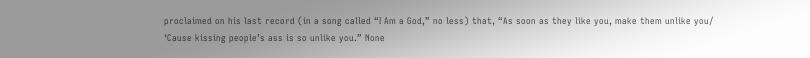proclaimed on his last record (in a song called “I Am a God,” no less) that, “As soon as they like you, make them unlike you/ ‘Cause kissing people’s ass is so unlike you.” None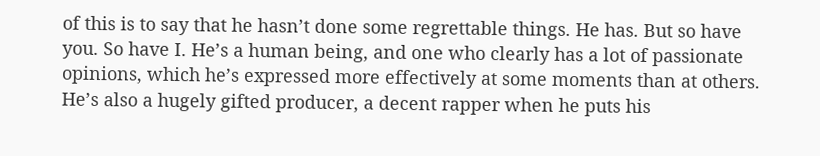of this is to say that he hasn’t done some regrettable things. He has. But so have you. So have I. He’s a human being, and one who clearly has a lot of passionate opinions, which he’s expressed more effectively at some moments than at others. He’s also a hugely gifted producer, a decent rapper when he puts his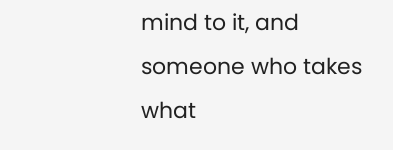mind to it, and someone who takes what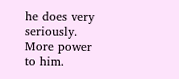he does very seriously. More power to him.